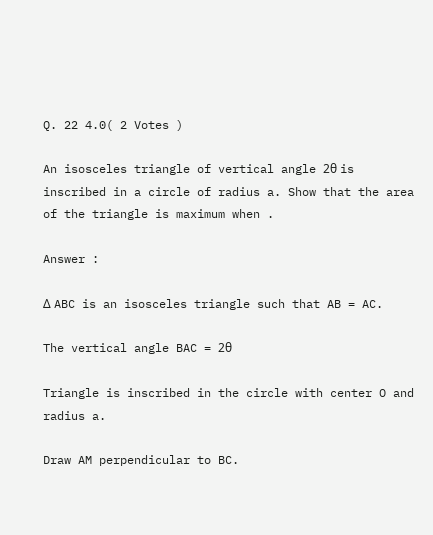Q. 22 4.0( 2 Votes )

An isosceles triangle of vertical angle 2θ is inscribed in a circle of radius a. Show that the area of the triangle is maximum when .

Answer :

Δ ABC is an isosceles triangle such that AB = AC.

The vertical angle BAC = 2θ

Triangle is inscribed in the circle with center O and radius a.

Draw AM perpendicular to BC.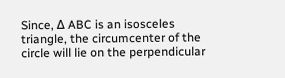Since, Δ ABC is an isosceles triangle, the circumcenter of the circle will lie on the perpendicular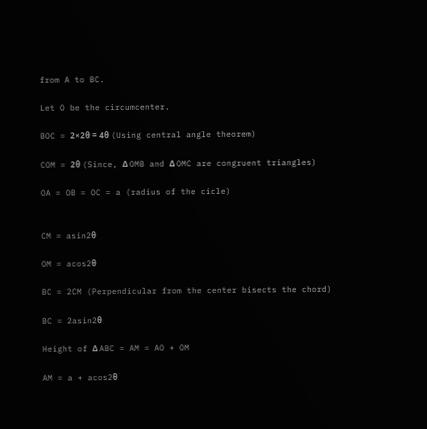from A to BC.

Let O be the circumcenter.

BOC = 2×2θ = 4θ (Using central angle theorem)

COM = 2θ (Since, Δ OMB and Δ OMC are congruent triangles)

OA = OB = OC = a (radius of the cicle)


CM = asin2θ

OM = acos2θ

BC = 2CM (Perpendicular from the center bisects the chord)

BC = 2asin2θ

Height of Δ ABC = AM = AO + OM

AM = a + acos2θ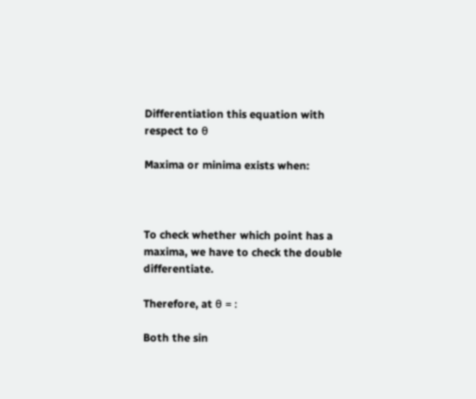Differentiation this equation with respect to θ

Maxima or minima exists when:



To check whether which point has a maxima, we have to check the double differentiate.

Therefore, at θ = :

Both the sin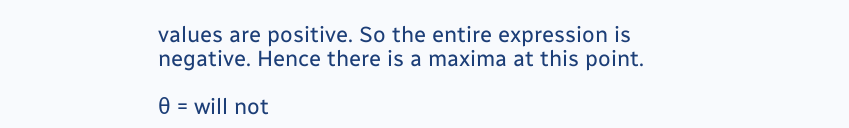values are positive. So the entire expression is negative. Hence there is a maxima at this point.

θ = will not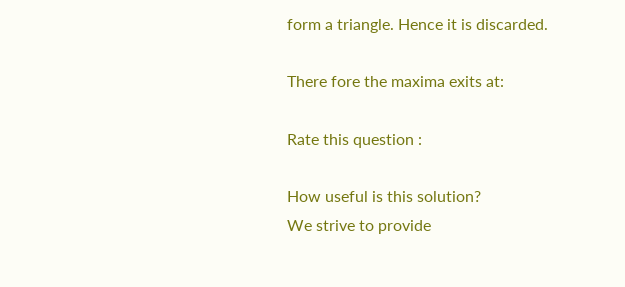form a triangle. Hence it is discarded.

There fore the maxima exits at:

Rate this question :

How useful is this solution?
We strive to provide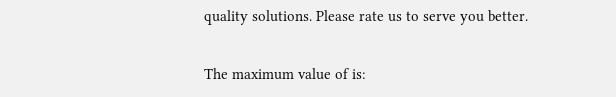quality solutions. Please rate us to serve you better.

The maximum value of is: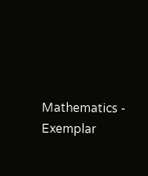Mathematics - Exemplar